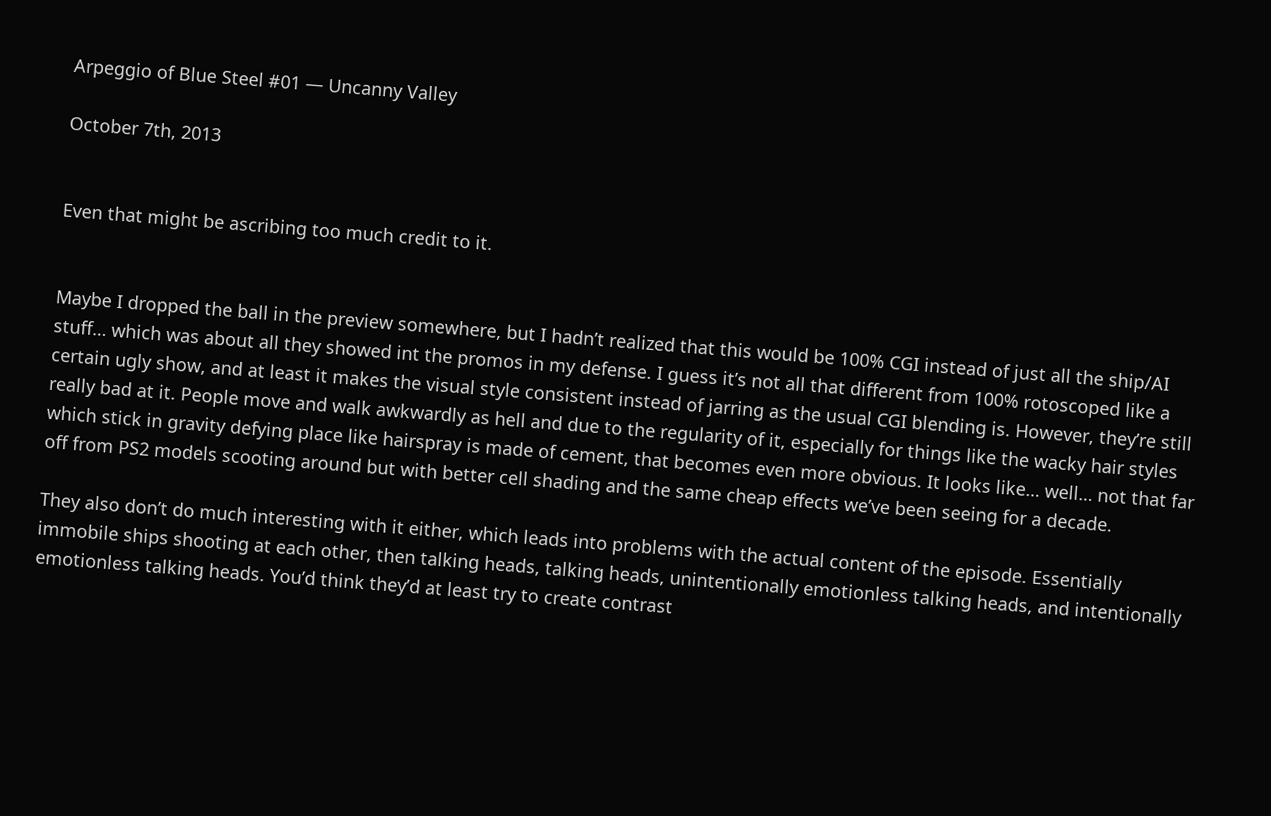Arpeggio of Blue Steel #01 — Uncanny Valley

October 7th, 2013


Even that might be ascribing too much credit to it.


Maybe I dropped the ball in the preview somewhere, but I hadn’t realized that this would be 100% CGI instead of just all the ship/AI stuff… which was about all they showed int the promos in my defense. I guess it’s not all that different from 100% rotoscoped like a certain ugly show, and at least it makes the visual style consistent instead of jarring as the usual CGI blending is. However, they’re still really bad at it. People move and walk awkwardly as hell and due to the regularity of it, especially for things like the wacky hair styles which stick in gravity defying place like hairspray is made of cement, that becomes even more obvious. It looks like… well… not that far off from PS2 models scooting around but with better cell shading and the same cheap effects we’ve been seeing for a decade.

They also don’t do much interesting with it either, which leads into problems with the actual content of the episode. Essentially immobile ships shooting at each other, then talking heads, talking heads, unintentionally emotionless talking heads, and intentionally emotionless talking heads. You’d think they’d at least try to create contrast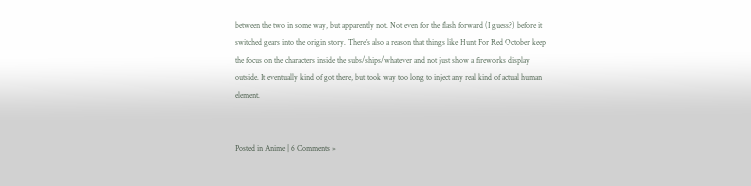between the two in some way, but apparently not. Not even for the flash forward (I guess?) before it switched gears into the origin story. There’s also a reason that things like Hunt For Red October keep the focus on the characters inside the subs/ships/whatever and not just show a fireworks display outside. It eventually kind of got there, but took way too long to inject any real kind of actual human element.


Posted in Anime | 6 Comments »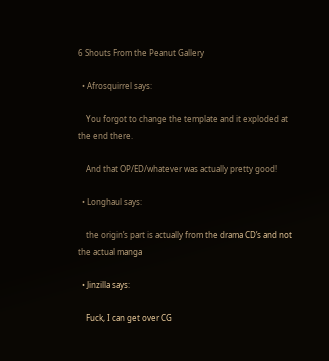6 Shouts From the Peanut Gallery

  • Afrosquirrel says:

    You forgot to change the template and it exploded at the end there.

    And that OP/ED/whatever was actually pretty good!

  • Longhaul says:

    the origin’s part is actually from the drama CD’s and not the actual manga

  • Jinzilla says:

    Fuck, I can get over CG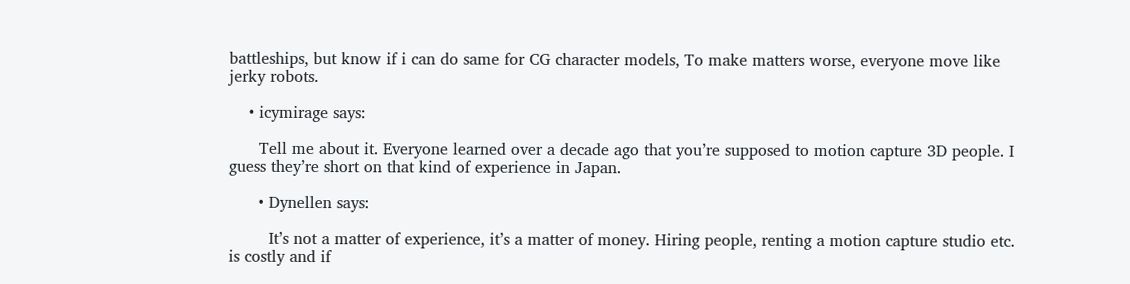battleships, but know if i can do same for CG character models, To make matters worse, everyone move like jerky robots.

    • icymirage says:

      Tell me about it. Everyone learned over a decade ago that you’re supposed to motion capture 3D people. I guess they’re short on that kind of experience in Japan.

      • Dynellen says:

        It’s not a matter of experience, it’s a matter of money. Hiring people, renting a motion capture studio etc. is costly and if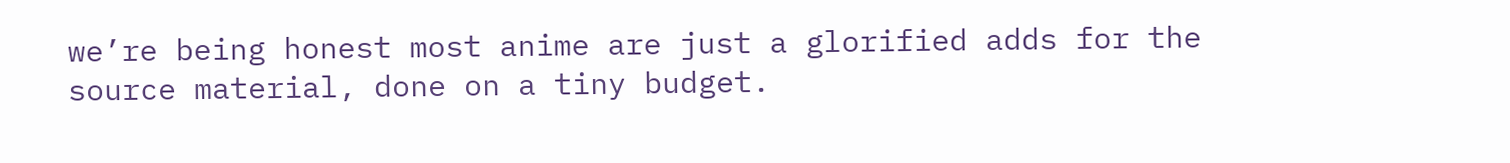we’re being honest most anime are just a glorified adds for the source material, done on a tiny budget.